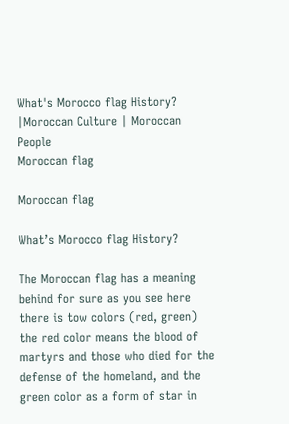What's Morocco flag History? |Moroccan Culture | Moroccan People
Moroccan flag

Moroccan flag

What’s Morocco flag History?

The Moroccan flag has a meaning behind for sure as you see here there is tow colors (red, green) the red color means the blood of martyrs and those who died for the defense of the homeland, and the green color as a form of star in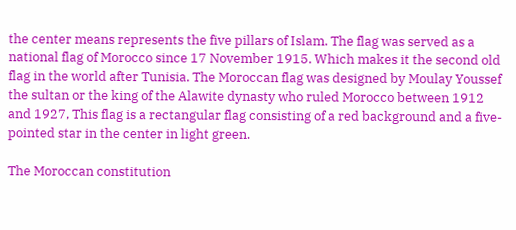the center means represents the five pillars of Islam. The flag was served as a national flag of Morocco since 17 November 1915. Which makes it the second old flag in the world after Tunisia. The Moroccan flag was designed by Moulay Youssef the sultan or the king of the Alawite dynasty who ruled Morocco between 1912 and 1927, This flag is a rectangular flag consisting of a red background and a five-pointed star in the center in light green.

The Moroccan constitution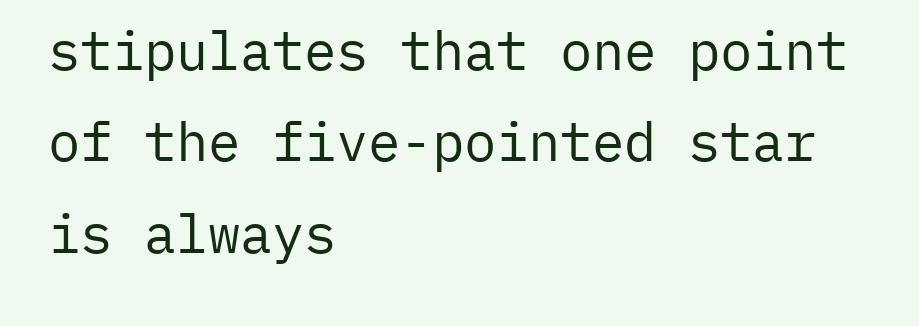stipulates that one point of the five-pointed star is always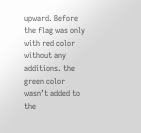upward. Before the flag was only with red color without any additions. the green color wasn’t added to the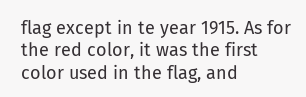flag except in te year 1915. As for the red color, it was the first color used in the flag, and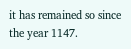it has remained so since the year 1147.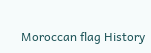Moroccan flag History